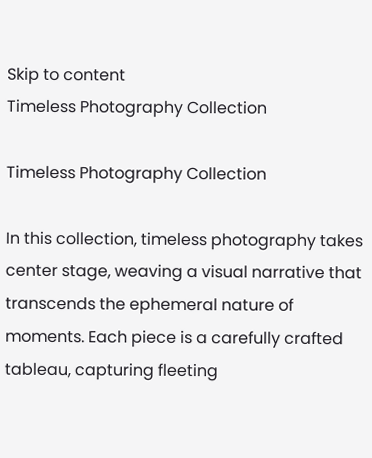Skip to content
Timeless Photography Collection

Timeless Photography Collection

In this collection, timeless photography takes center stage, weaving a visual narrative that transcends the ephemeral nature of moments. Each piece is a carefully crafted tableau, capturing fleeting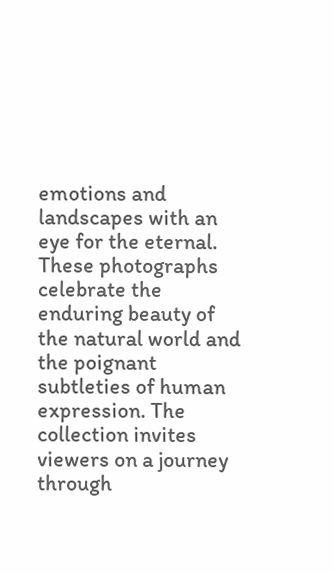emotions and landscapes with an eye for the eternal. These photographs celebrate the enduring beauty of the natural world and the poignant subtleties of human expression. The collection invites viewers on a journey through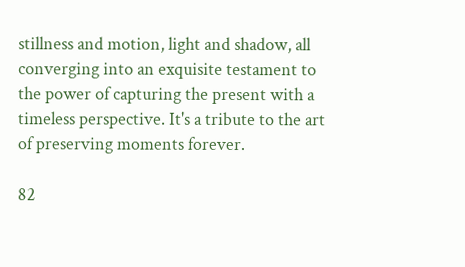stillness and motion, light and shadow, all converging into an exquisite testament to the power of capturing the present with a timeless perspective. It's a tribute to the art of preserving moments forever.

82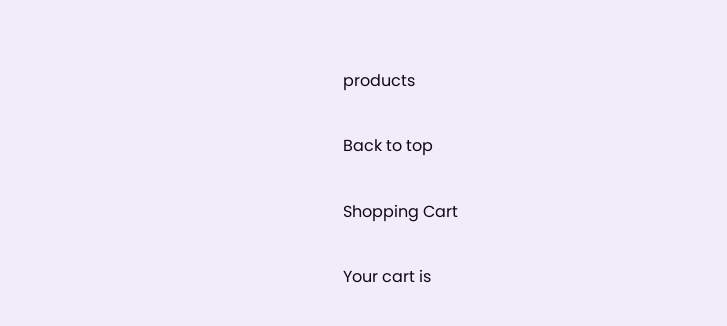products

Back to top

Shopping Cart

Your cart is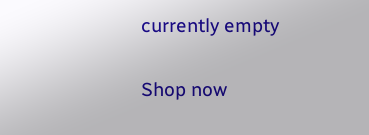currently empty

Shop now